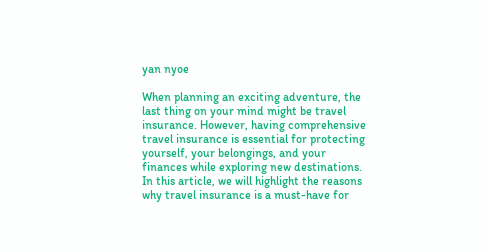yan nyoe

When planning an exciting adventure, the last thing on your mind might be travel insurance. However, having comprehensive travel insurance is essential for protecting yourself, your belongings, and your finances while exploring new destinations. In this article, we will highlight the reasons why travel insurance is a must-have for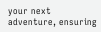your next adventure, ensuring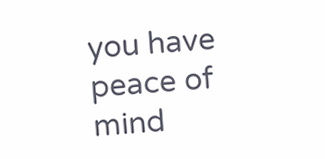you have peace of mind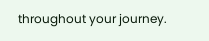throughout your journey.